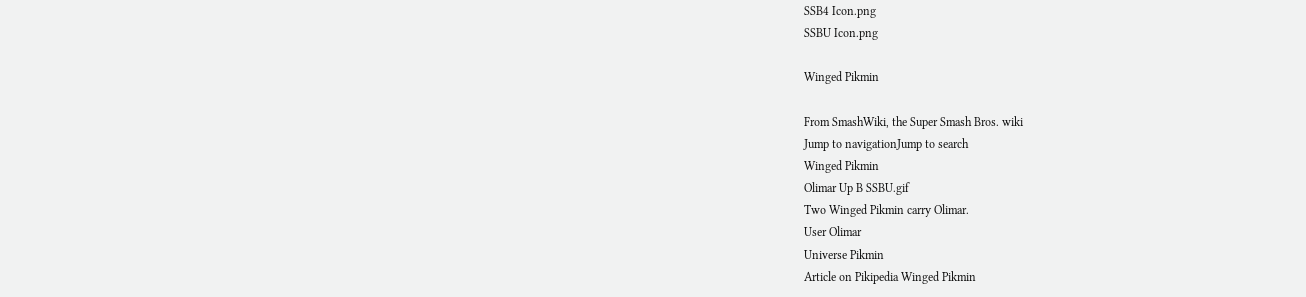SSB4 Icon.png
SSBU Icon.png

Winged Pikmin

From SmashWiki, the Super Smash Bros. wiki
Jump to navigationJump to search
Winged Pikmin
Olimar Up B SSBU.gif
Two Winged Pikmin carry Olimar.
User Olimar
Universe Pikmin
Article on Pikipedia Winged Pikmin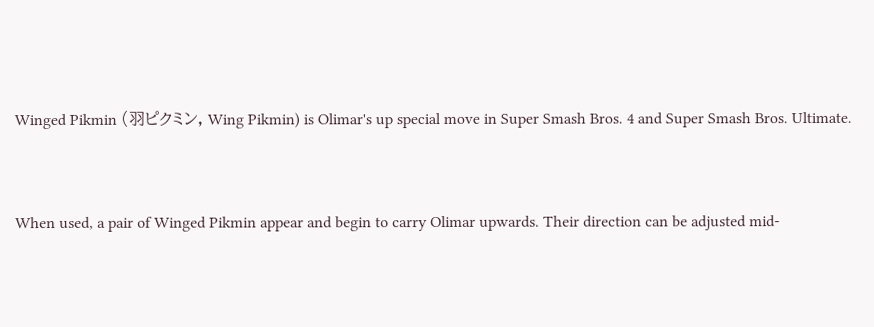Winged Pikmin (羽ピクミン, Wing Pikmin) is Olimar's up special move in Super Smash Bros. 4 and Super Smash Bros. Ultimate.


When used, a pair of Winged Pikmin appear and begin to carry Olimar upwards. Their direction can be adjusted mid-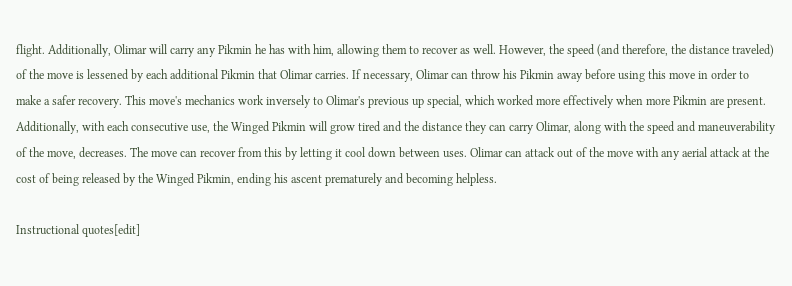flight. Additionally, Olimar will carry any Pikmin he has with him, allowing them to recover as well. However, the speed (and therefore, the distance traveled) of the move is lessened by each additional Pikmin that Olimar carries. If necessary, Olimar can throw his Pikmin away before using this move in order to make a safer recovery. This move's mechanics work inversely to Olimar's previous up special, which worked more effectively when more Pikmin are present. Additionally, with each consecutive use, the Winged Pikmin will grow tired and the distance they can carry Olimar, along with the speed and maneuverability of the move, decreases. The move can recover from this by letting it cool down between uses. Olimar can attack out of the move with any aerial attack at the cost of being released by the Winged Pikmin, ending his ascent prematurely and becoming helpless.

Instructional quotes[edit]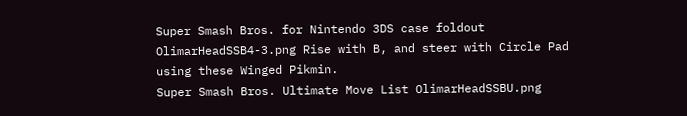Super Smash Bros. for Nintendo 3DS case foldout OlimarHeadSSB4-3.png Rise with B, and steer with Circle Pad using these Winged Pikmin.
Super Smash Bros. Ultimate Move List OlimarHeadSSBU.png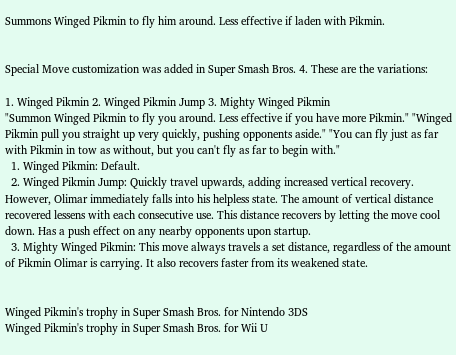Summons Winged Pikmin to fly him around. Less effective if laden with Pikmin.


Special Move customization was added in Super Smash Bros. 4. These are the variations:

1. Winged Pikmin 2. Winged Pikmin Jump 3. Mighty Winged Pikmin
"Summon Winged Pikmin to fly you around. Less effective if you have more Pikmin." "Winged Pikmin pull you straight up very quickly, pushing opponents aside." "You can fly just as far with Pikmin in tow as without, but you can't fly as far to begin with."
  1. Winged Pikmin: Default.
  2. Winged Pikmin Jump: Quickly travel upwards, adding increased vertical recovery. However, Olimar immediately falls into his helpless state. The amount of vertical distance recovered lessens with each consecutive use. This distance recovers by letting the move cool down. Has a push effect on any nearby opponents upon startup.
  3. Mighty Winged Pikmin: This move always travels a set distance, regardless of the amount of Pikmin Olimar is carrying. It also recovers faster from its weakened state.


Winged Pikmin's trophy in Super Smash Bros. for Nintendo 3DS
Winged Pikmin's trophy in Super Smash Bros. for Wii U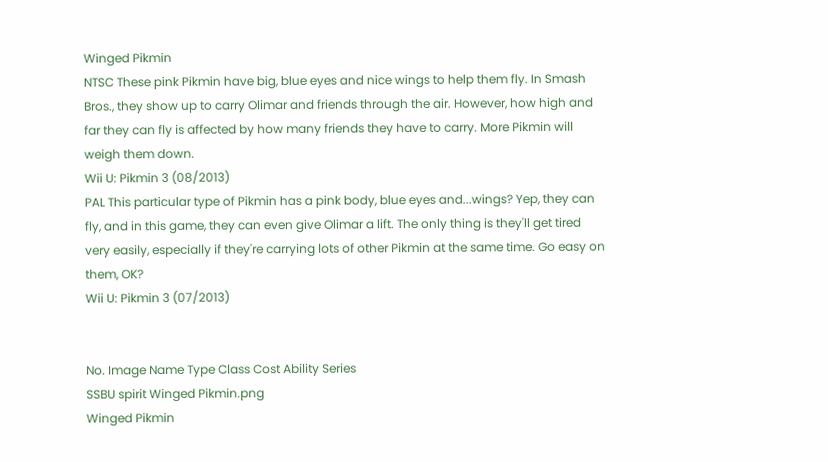Winged Pikmin
NTSC These pink Pikmin have big, blue eyes and nice wings to help them fly. In Smash Bros., they show up to carry Olimar and friends through the air. However, how high and far they can fly is affected by how many friends they have to carry. More Pikmin will weigh them down.
Wii U: Pikmin 3 (08/2013)
PAL This particular type of Pikmin has a pink body, blue eyes and...wings? Yep, they can fly, and in this game, they can even give Olimar a lift. The only thing is they'll get tired very easily, especially if they're carrying lots of other Pikmin at the same time. Go easy on them, OK?
Wii U: Pikmin 3 (07/2013)


No. Image Name Type Class Cost Ability Series
SSBU spirit Winged Pikmin.png
Winged Pikmin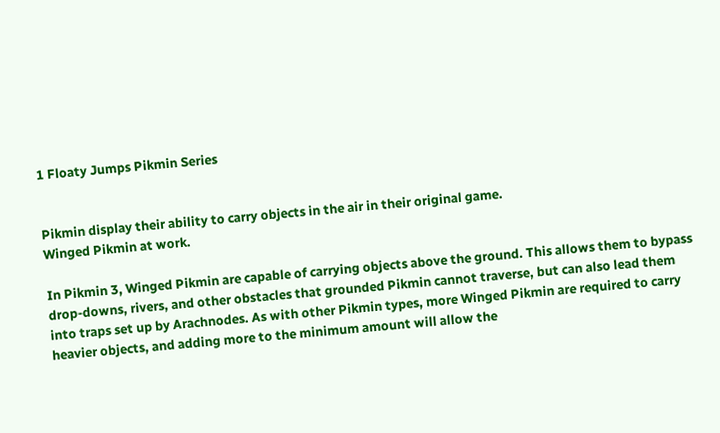1 Floaty Jumps Pikmin Series


Pikmin display their ability to carry objects in the air in their original game.
Winged Pikmin at work.

In Pikmin 3, Winged Pikmin are capable of carrying objects above the ground. This allows them to bypass drop-downs, rivers, and other obstacles that grounded Pikmin cannot traverse, but can also lead them into traps set up by Arachnodes. As with other Pikmin types, more Winged Pikmin are required to carry heavier objects, and adding more to the minimum amount will allow the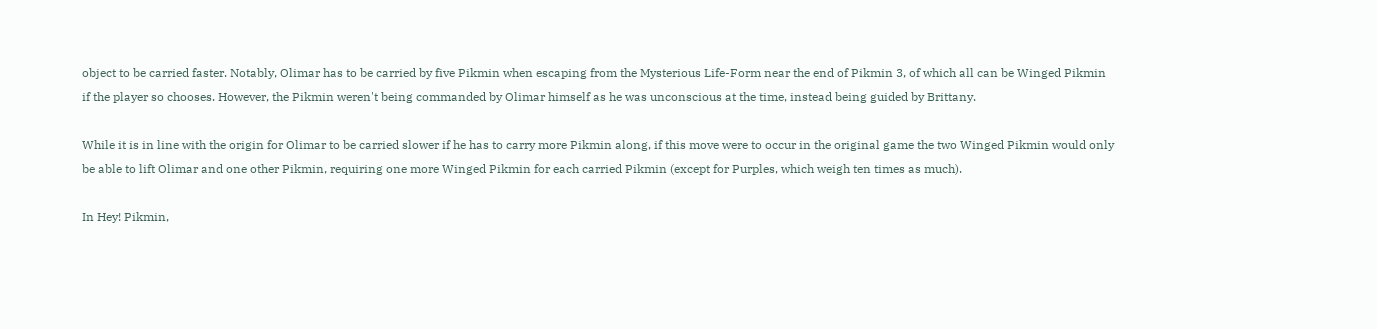object to be carried faster. Notably, Olimar has to be carried by five Pikmin when escaping from the Mysterious Life-Form near the end of Pikmin 3, of which all can be Winged Pikmin if the player so chooses. However, the Pikmin weren't being commanded by Olimar himself as he was unconscious at the time, instead being guided by Brittany.

While it is in line with the origin for Olimar to be carried slower if he has to carry more Pikmin along, if this move were to occur in the original game the two Winged Pikmin would only be able to lift Olimar and one other Pikmin, requiring one more Winged Pikmin for each carried Pikmin (except for Purples, which weigh ten times as much).

In Hey! Pikmin,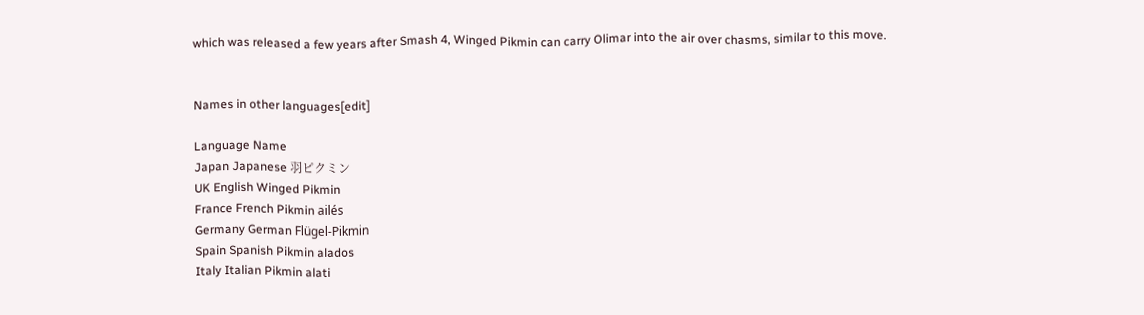which was released a few years after Smash 4, Winged Pikmin can carry Olimar into the air over chasms, similar to this move.


Names in other languages[edit]

Language Name
Japan Japanese 羽ピクミン
UK English Winged Pikmin
France French Pikmin ailés
Germany German Flügel-Pikmin
Spain Spanish Pikmin alados
Italy Italian Pikmin alati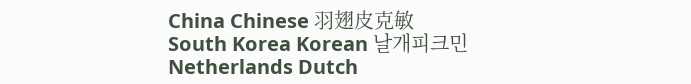China Chinese 羽翅皮克敏
South Korea Korean 날개피크민
Netherlands Dutch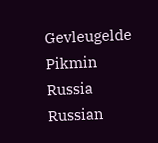Gevleugelde Pikmin
Russia Russian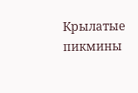Крылатые пикмины